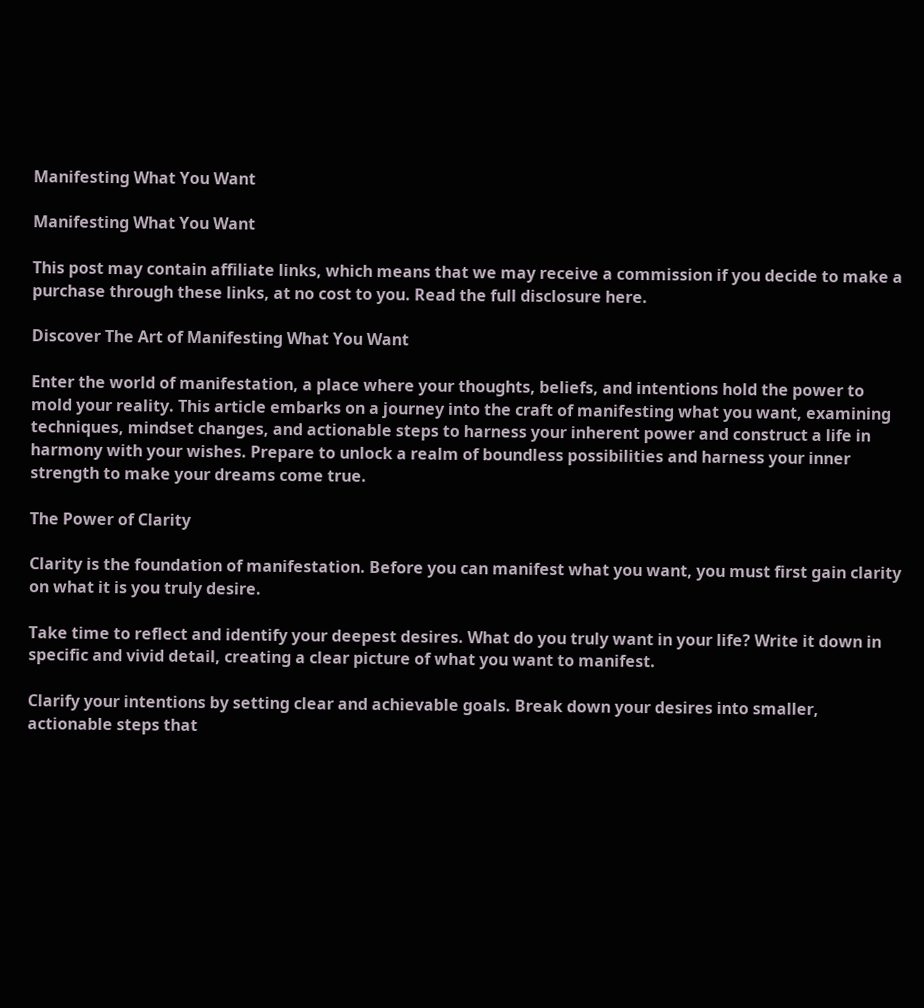Manifesting What You Want

Manifesting What You Want

This post may contain affiliate links, which means that we may receive a commission if you decide to make a purchase through these links, at no cost to you. Read the full disclosure here.

Discover The Art of Manifesting What You Want

Enter the world of manifestation, a place where your thoughts, beliefs, and intentions hold the power to mold your reality. This article embarks on a journey into the craft of manifesting what you want, examining techniques, mindset changes, and actionable steps to harness your inherent power and construct a life in harmony with your wishes. Prepare to unlock a realm of boundless possibilities and harness your inner strength to make your dreams come true.

The Power of Clarity

Clarity is the foundation of manifestation. Before you can manifest what you want, you must first gain clarity on what it is you truly desire.

Take time to reflect and identify your deepest desires. What do you truly want in your life? Write it down in specific and vivid detail, creating a clear picture of what you want to manifest.

Clarify your intentions by setting clear and achievable goals. Break down your desires into smaller, actionable steps that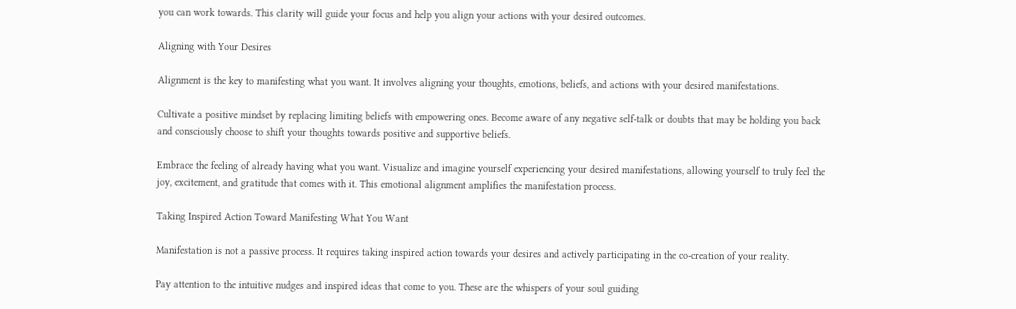you can work towards. This clarity will guide your focus and help you align your actions with your desired outcomes.

Aligning with Your Desires

Alignment is the key to manifesting what you want. It involves aligning your thoughts, emotions, beliefs, and actions with your desired manifestations.

Cultivate a positive mindset by replacing limiting beliefs with empowering ones. Become aware of any negative self-talk or doubts that may be holding you back and consciously choose to shift your thoughts towards positive and supportive beliefs.

Embrace the feeling of already having what you want. Visualize and imagine yourself experiencing your desired manifestations, allowing yourself to truly feel the joy, excitement, and gratitude that comes with it. This emotional alignment amplifies the manifestation process.

Taking Inspired Action Toward Manifesting What You Want

Manifestation is not a passive process. It requires taking inspired action towards your desires and actively participating in the co-creation of your reality.

Pay attention to the intuitive nudges and inspired ideas that come to you. These are the whispers of your soul guiding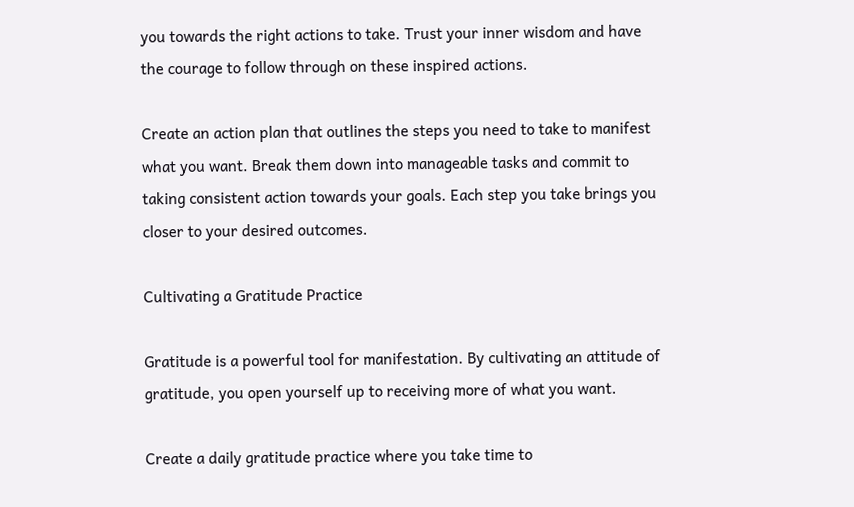you towards the right actions to take. Trust your inner wisdom and have the courage to follow through on these inspired actions.

Create an action plan that outlines the steps you need to take to manifest what you want. Break them down into manageable tasks and commit to taking consistent action towards your goals. Each step you take brings you closer to your desired outcomes.

Cultivating a Gratitude Practice

Gratitude is a powerful tool for manifestation. By cultivating an attitude of gratitude, you open yourself up to receiving more of what you want.

Create a daily gratitude practice where you take time to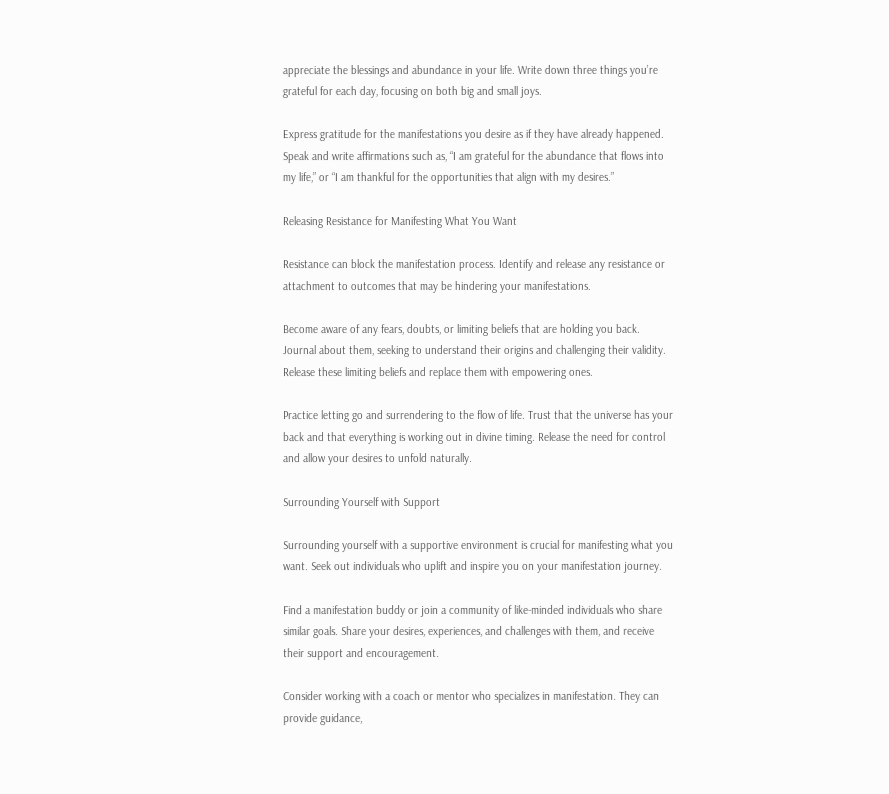appreciate the blessings and abundance in your life. Write down three things you’re grateful for each day, focusing on both big and small joys.

Express gratitude for the manifestations you desire as if they have already happened. Speak and write affirmations such as, “I am grateful for the abundance that flows into my life,” or “I am thankful for the opportunities that align with my desires.”

Releasing Resistance for Manifesting What You Want

Resistance can block the manifestation process. Identify and release any resistance or attachment to outcomes that may be hindering your manifestations.

Become aware of any fears, doubts, or limiting beliefs that are holding you back. Journal about them, seeking to understand their origins and challenging their validity. Release these limiting beliefs and replace them with empowering ones.

Practice letting go and surrendering to the flow of life. Trust that the universe has your back and that everything is working out in divine timing. Release the need for control and allow your desires to unfold naturally.

Surrounding Yourself with Support

Surrounding yourself with a supportive environment is crucial for manifesting what you want. Seek out individuals who uplift and inspire you on your manifestation journey.

Find a manifestation buddy or join a community of like-minded individuals who share similar goals. Share your desires, experiences, and challenges with them, and receive their support and encouragement.

Consider working with a coach or mentor who specializes in manifestation. They can provide guidance,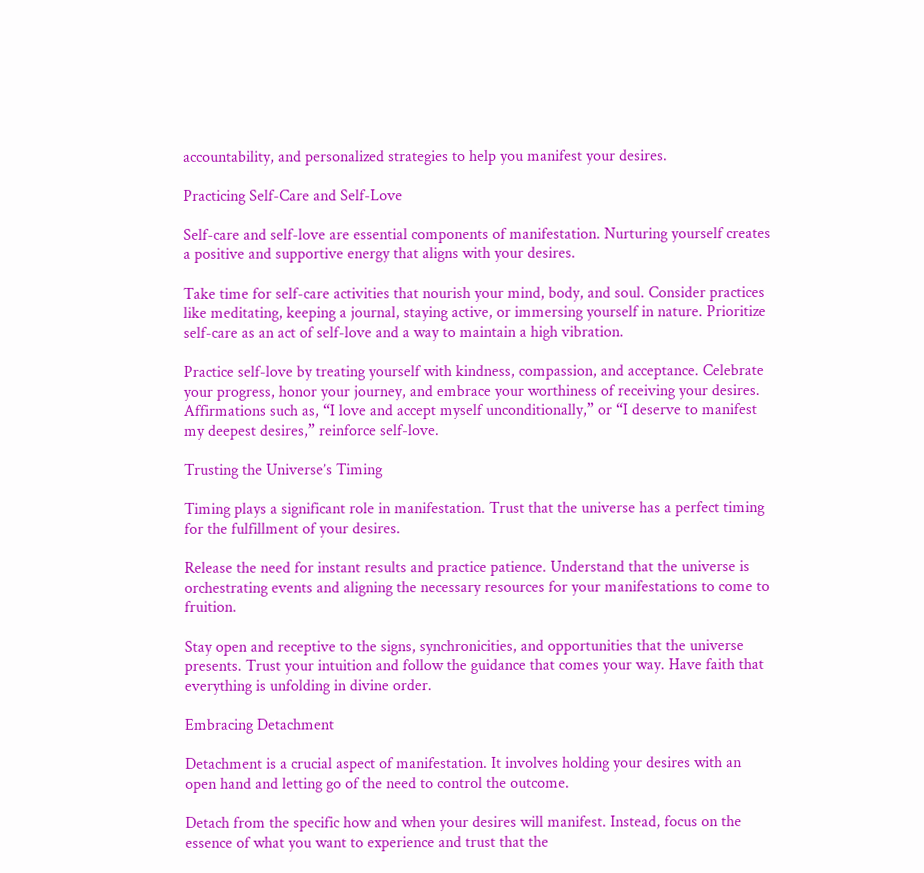accountability, and personalized strategies to help you manifest your desires.

Practicing Self-Care and Self-Love

Self-care and self-love are essential components of manifestation. Nurturing yourself creates a positive and supportive energy that aligns with your desires.

Take time for self-care activities that nourish your mind, body, and soul. Consider practices like meditating, keeping a journal, staying active, or immersing yourself in nature. Prioritize self-care as an act of self-love and a way to maintain a high vibration.

Practice self-love by treating yourself with kindness, compassion, and acceptance. Celebrate your progress, honor your journey, and embrace your worthiness of receiving your desires. Affirmations such as, “I love and accept myself unconditionally,” or “I deserve to manifest my deepest desires,” reinforce self-love.

Trusting the Universe’s Timing

Timing plays a significant role in manifestation. Trust that the universe has a perfect timing for the fulfillment of your desires.

Release the need for instant results and practice patience. Understand that the universe is orchestrating events and aligning the necessary resources for your manifestations to come to fruition.

Stay open and receptive to the signs, synchronicities, and opportunities that the universe presents. Trust your intuition and follow the guidance that comes your way. Have faith that everything is unfolding in divine order.

Embracing Detachment

Detachment is a crucial aspect of manifestation. It involves holding your desires with an open hand and letting go of the need to control the outcome.

Detach from the specific how and when your desires will manifest. Instead, focus on the essence of what you want to experience and trust that the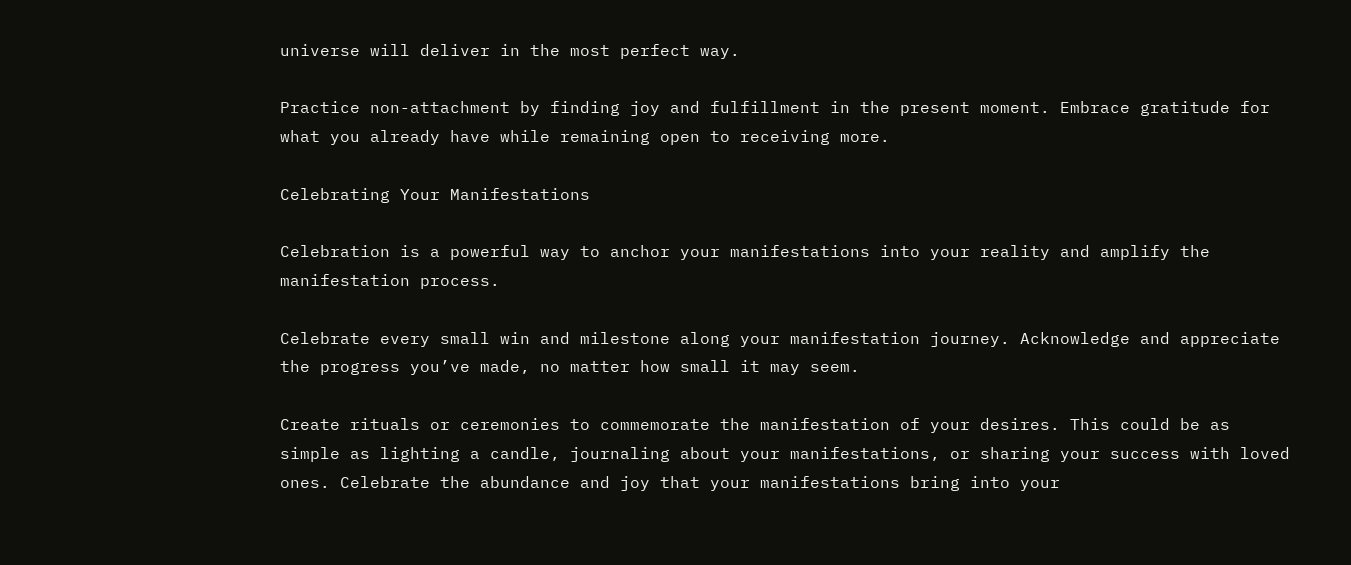universe will deliver in the most perfect way.

Practice non-attachment by finding joy and fulfillment in the present moment. Embrace gratitude for what you already have while remaining open to receiving more.

Celebrating Your Manifestations

Celebration is a powerful way to anchor your manifestations into your reality and amplify the manifestation process.

Celebrate every small win and milestone along your manifestation journey. Acknowledge and appreciate the progress you’ve made, no matter how small it may seem.

Create rituals or ceremonies to commemorate the manifestation of your desires. This could be as simple as lighting a candle, journaling about your manifestations, or sharing your success with loved ones. Celebrate the abundance and joy that your manifestations bring into your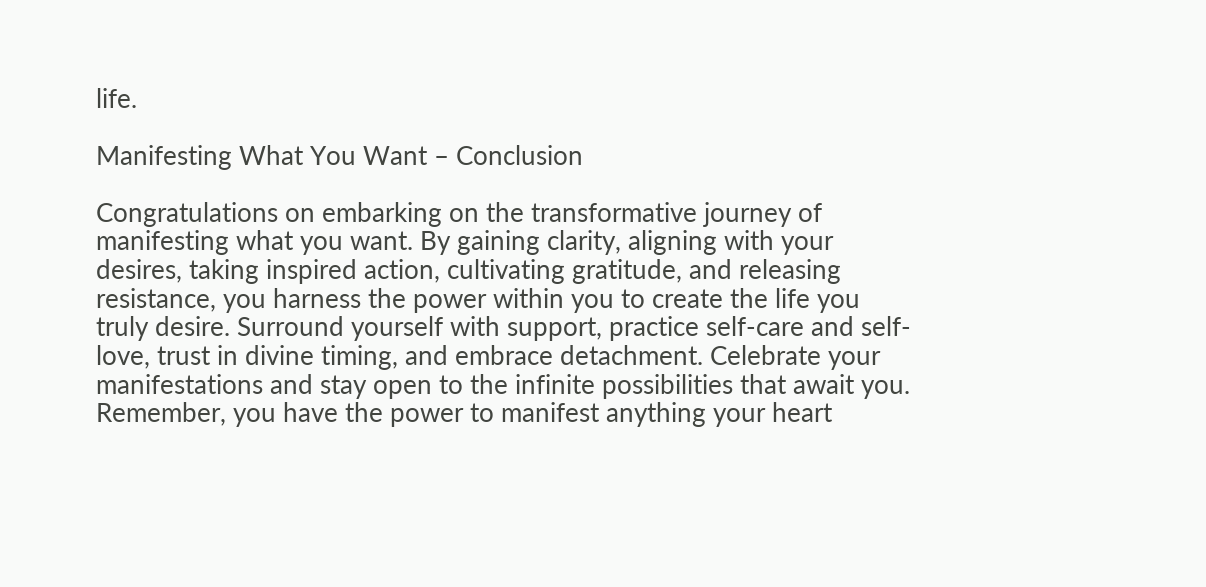life.

Manifesting What You Want – Conclusion

Congratulations on embarking on the transformative journey of manifesting what you want. By gaining clarity, aligning with your desires, taking inspired action, cultivating gratitude, and releasing resistance, you harness the power within you to create the life you truly desire. Surround yourself with support, practice self-care and self-love, trust in divine timing, and embrace detachment. Celebrate your manifestations and stay open to the infinite possibilities that await you. Remember, you have the power to manifest anything your heart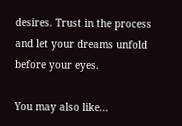desires. Trust in the process and let your dreams unfold before your eyes.

You may also like...